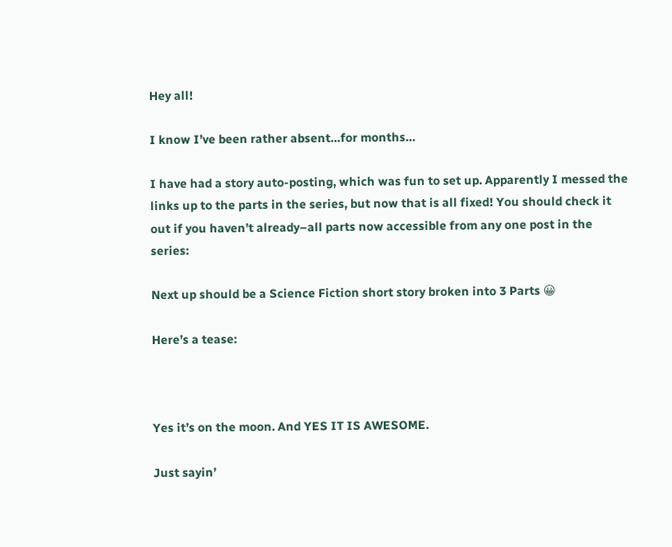Hey all!

I know I’ve been rather absent…for months…

I have had a story auto-posting, which was fun to set up. Apparently I messed the links up to the parts in the series, but now that is all fixed! You should check it out if you haven’t already–all parts now accessible from any one post in the series:

Next up should be a Science Fiction short story broken into 3 Parts 😀

Here’s a tease:



Yes it’s on the moon. And YES IT IS AWESOME.

Just sayin’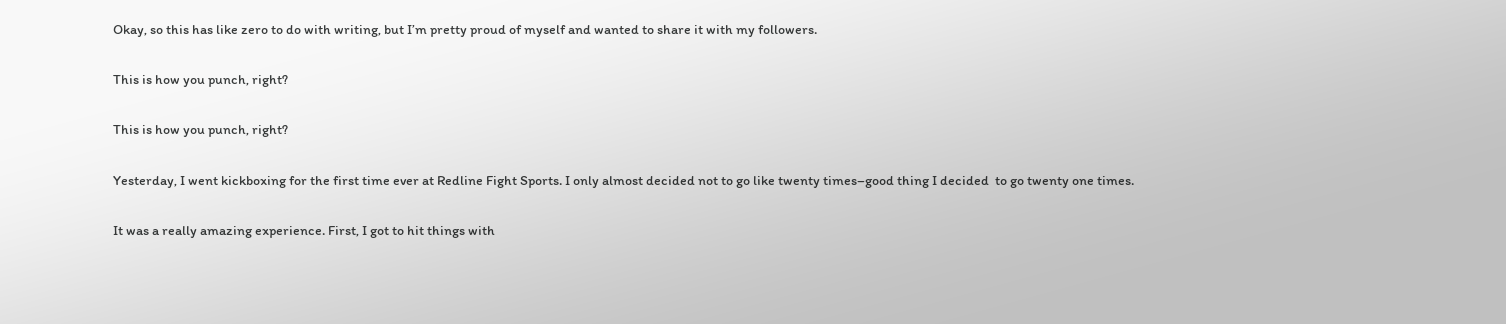Okay, so this has like zero to do with writing, but I’m pretty proud of myself and wanted to share it with my followers.

This is how you punch, right?

This is how you punch, right?

Yesterday, I went kickboxing for the first time ever at Redline Fight Sports. I only almost decided not to go like twenty times–good thing I decided  to go twenty one times.

It was a really amazing experience. First, I got to hit things with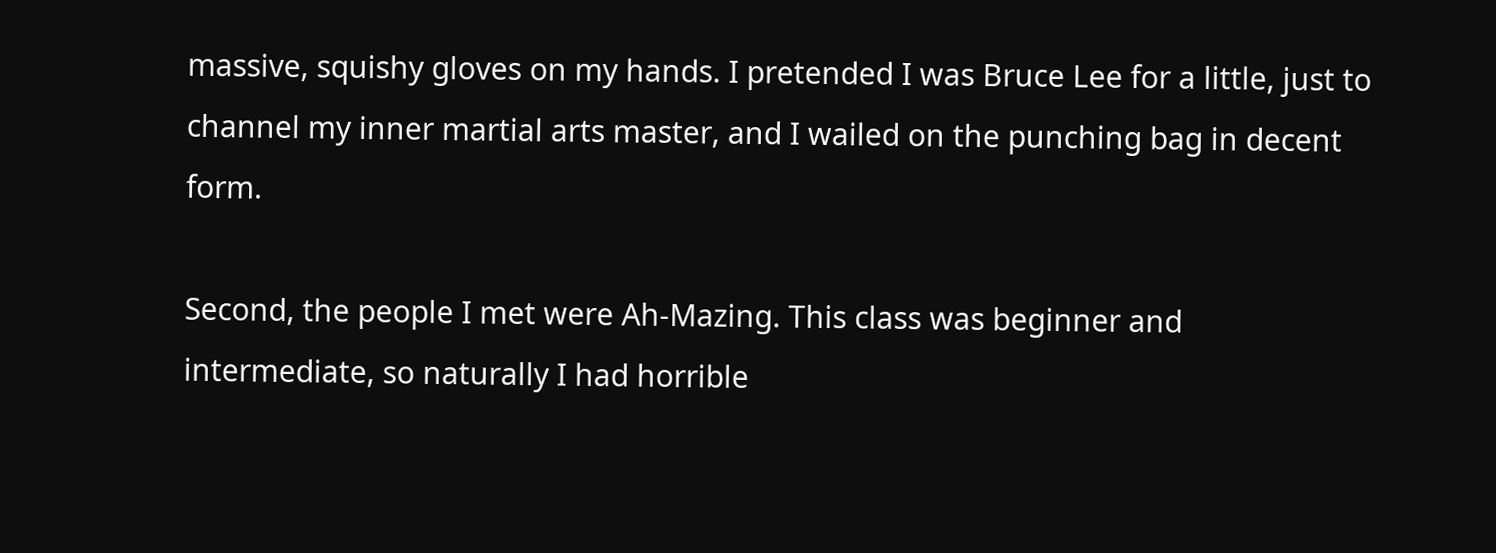massive, squishy gloves on my hands. I pretended I was Bruce Lee for a little, just to channel my inner martial arts master, and I wailed on the punching bag in decent form.

Second, the people I met were Ah-Mazing. This class was beginner and intermediate, so naturally I had horrible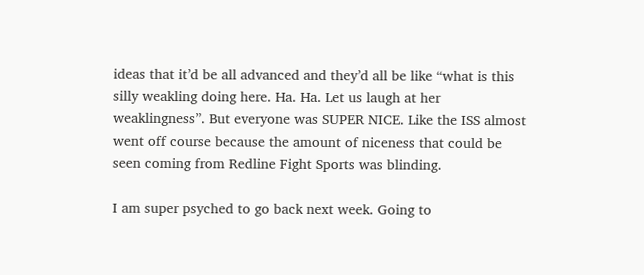ideas that it’d be all advanced and they’d all be like “what is this silly weakling doing here. Ha. Ha. Let us laugh at her weaklingness”. But everyone was SUPER NICE. Like the ISS almost went off course because the amount of niceness that could be seen coming from Redline Fight Sports was blinding.

I am super psyched to go back next week. Going to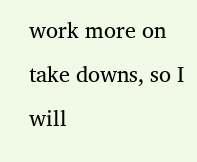work more on take downs, so I will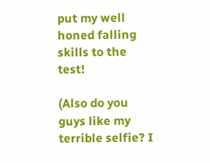put my well honed falling skills to the test!

(Also do you guys like my terrible selfie? I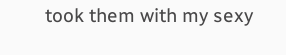took them with my sexy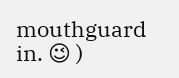mouthguard in. 😉 )